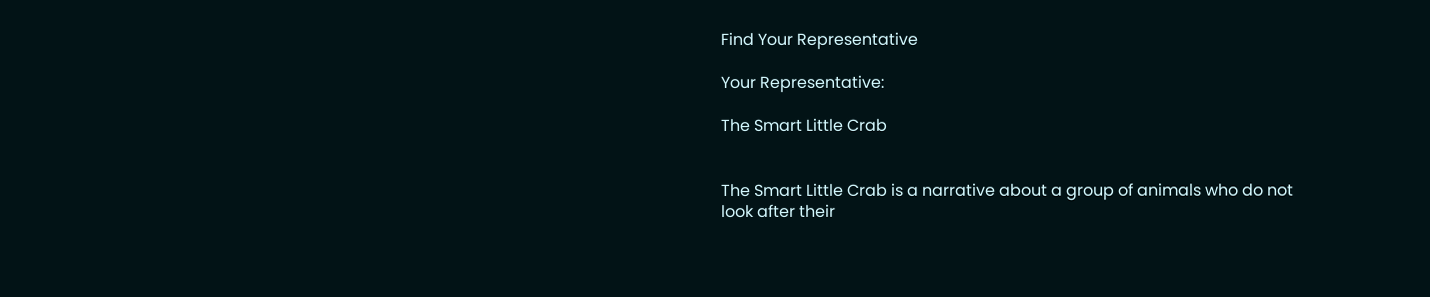Find Your Representative

Your Representative:

The Smart Little Crab


The Smart Little Crab is a narrative about a group of animals who do not look after their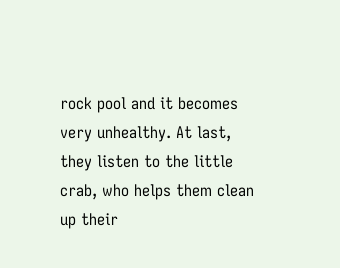rock pool and it becomes very unhealthy. At last, they listen to the little crab, who helps them clean up their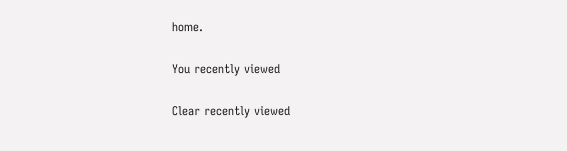home.

You recently viewed

Clear recently viewed